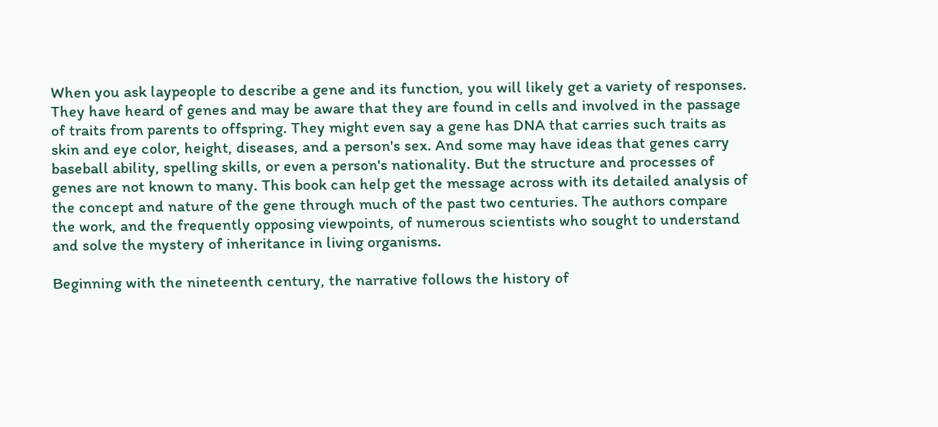When you ask laypeople to describe a gene and its function, you will likely get a variety of responses. They have heard of genes and may be aware that they are found in cells and involved in the passage of traits from parents to offspring. They might even say a gene has DNA that carries such traits as skin and eye color, height, diseases, and a person's sex. And some may have ideas that genes carry baseball ability, spelling skills, or even a person's nationality. But the structure and processes of genes are not known to many. This book can help get the message across with its detailed analysis of the concept and nature of the gene through much of the past two centuries. The authors compare the work, and the frequently opposing viewpoints, of numerous scientists who sought to understand and solve the mystery of inheritance in living organisms.

Beginning with the nineteenth century, the narrative follows the history of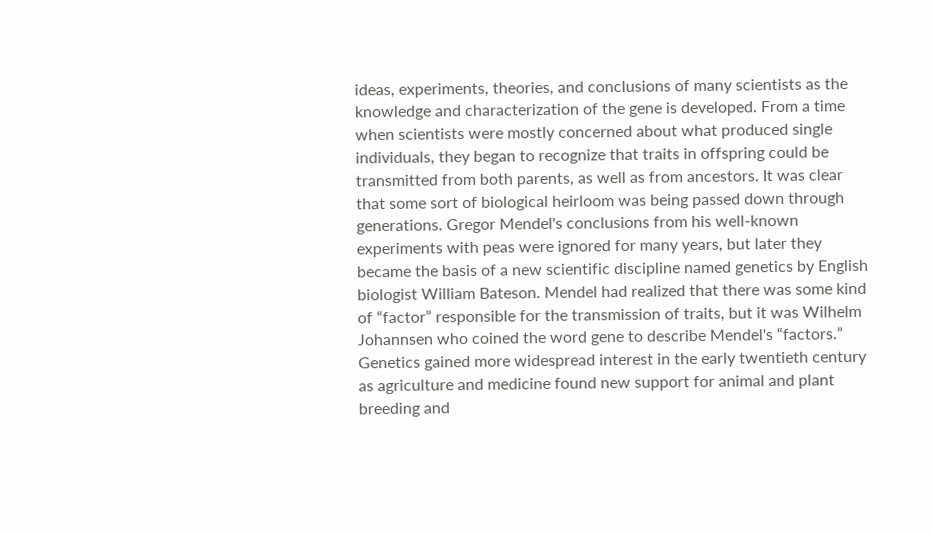ideas, experiments, theories, and conclusions of many scientists as the knowledge and characterization of the gene is developed. From a time when scientists were mostly concerned about what produced single individuals, they began to recognize that traits in offspring could be transmitted from both parents, as well as from ancestors. It was clear that some sort of biological heirloom was being passed down through generations. Gregor Mendel's conclusions from his well-known experiments with peas were ignored for many years, but later they became the basis of a new scientific discipline named genetics by English biologist William Bateson. Mendel had realized that there was some kind of “factor” responsible for the transmission of traits, but it was Wilhelm Johannsen who coined the word gene to describe Mendel's “factors.” Genetics gained more widespread interest in the early twentieth century as agriculture and medicine found new support for animal and plant breeding and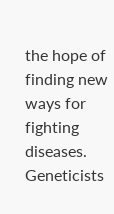the hope of finding new ways for fighting diseases. Geneticists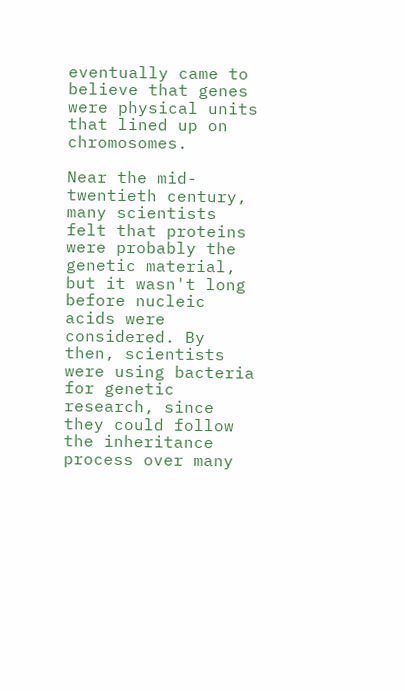eventually came to believe that genes were physical units that lined up on chromosomes.

Near the mid-twentieth century, many scientists felt that proteins were probably the genetic material, but it wasn't long before nucleic acids were considered. By then, scientists were using bacteria for genetic research, since they could follow the inheritance process over many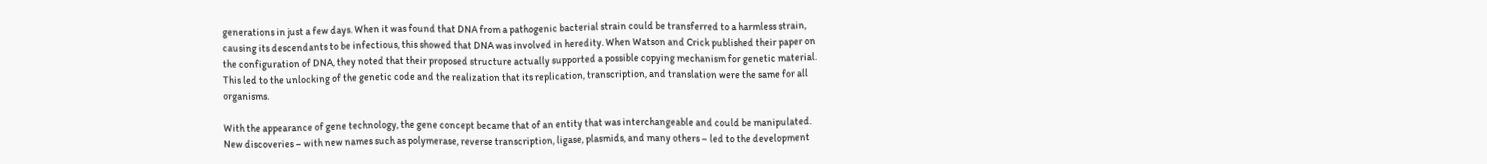generations in just a few days. When it was found that DNA from a pathogenic bacterial strain could be transferred to a harmless strain, causing its descendants to be infectious, this showed that DNA was involved in heredity. When Watson and Crick published their paper on the configuration of DNA, they noted that their proposed structure actually supported a possible copying mechanism for genetic material. This led to the unlocking of the genetic code and the realization that its replication, transcription, and translation were the same for all organisms.

With the appearance of gene technology, the gene concept became that of an entity that was interchangeable and could be manipulated. New discoveries – with new names such as polymerase, reverse transcription, ligase, plasmids, and many others – led to the development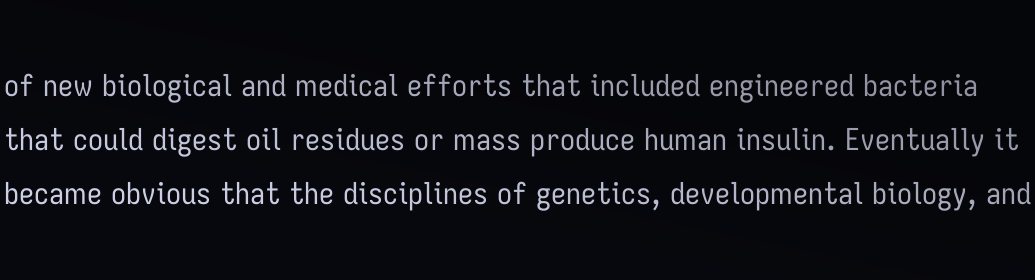of new biological and medical efforts that included engineered bacteria that could digest oil residues or mass produce human insulin. Eventually it became obvious that the disciplines of genetics, developmental biology, and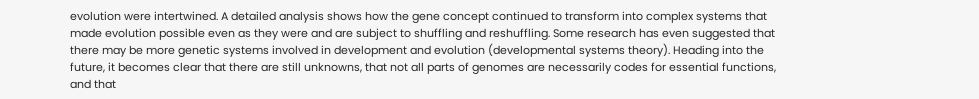evolution were intertwined. A detailed analysis shows how the gene concept continued to transform into complex systems that made evolution possible even as they were and are subject to shuffling and reshuffling. Some research has even suggested that there may be more genetic systems involved in development and evolution (developmental systems theory). Heading into the future, it becomes clear that there are still unknowns, that not all parts of genomes are necessarily codes for essential functions, and that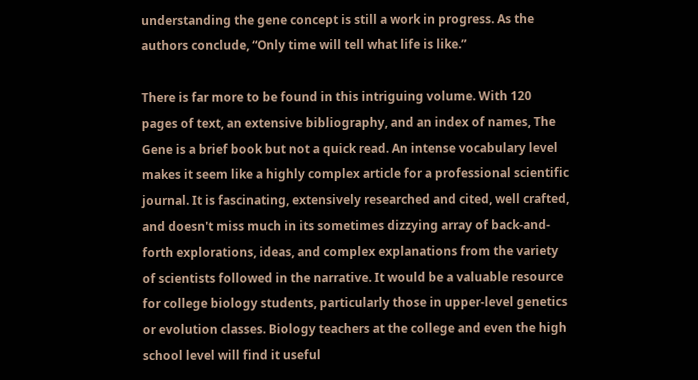understanding the gene concept is still a work in progress. As the authors conclude, “Only time will tell what life is like.”

There is far more to be found in this intriguing volume. With 120 pages of text, an extensive bibliography, and an index of names, The Gene is a brief book but not a quick read. An intense vocabulary level makes it seem like a highly complex article for a professional scientific journal. It is fascinating, extensively researched and cited, well crafted, and doesn't miss much in its sometimes dizzying array of back-and-forth explorations, ideas, and complex explanations from the variety of scientists followed in the narrative. It would be a valuable resource for college biology students, particularly those in upper-level genetics or evolution classes. Biology teachers at the college and even the high school level will find it useful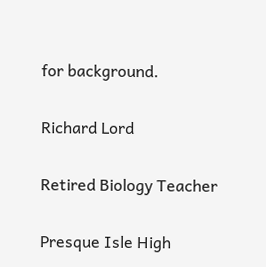for background.

Richard Lord

Retired Biology Teacher

Presque Isle High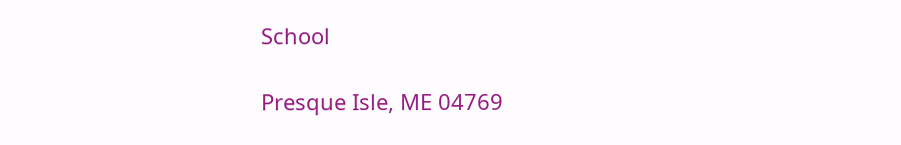School

Presque Isle, ME 04769